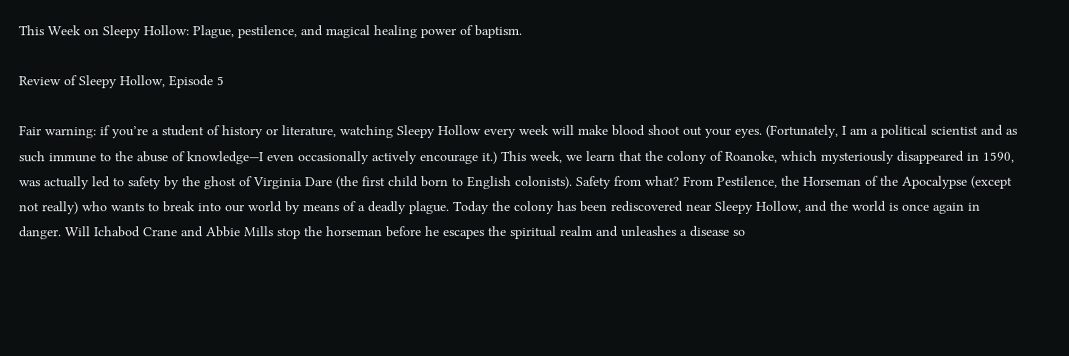This Week on Sleepy Hollow: Plague, pestilence, and magical healing power of baptism.

Review of Sleepy Hollow, Episode 5

Fair warning: if you’re a student of history or literature, watching Sleepy Hollow every week will make blood shoot out your eyes. (Fortunately, I am a political scientist and as such immune to the abuse of knowledge—I even occasionally actively encourage it.) This week, we learn that the colony of Roanoke, which mysteriously disappeared in 1590, was actually led to safety by the ghost of Virginia Dare (the first child born to English colonists). Safety from what? From Pestilence, the Horseman of the Apocalypse (except not really) who wants to break into our world by means of a deadly plague. Today the colony has been rediscovered near Sleepy Hollow, and the world is once again in danger. Will Ichabod Crane and Abbie Mills stop the horseman before he escapes the spiritual realm and unleashes a disease so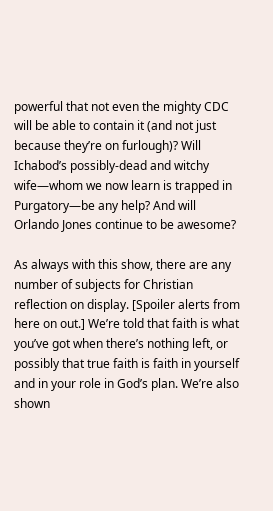powerful that not even the mighty CDC will be able to contain it (and not just because they’re on furlough)? Will Ichabod’s possibly-dead and witchy wife—whom we now learn is trapped in Purgatory—be any help? And will Orlando Jones continue to be awesome?

As always with this show, there are any number of subjects for Christian reflection on display. [Spoiler alerts from here on out.] We’re told that faith is what you’ve got when there’s nothing left, or possibly that true faith is faith in yourself and in your role in God’s plan. We’re also shown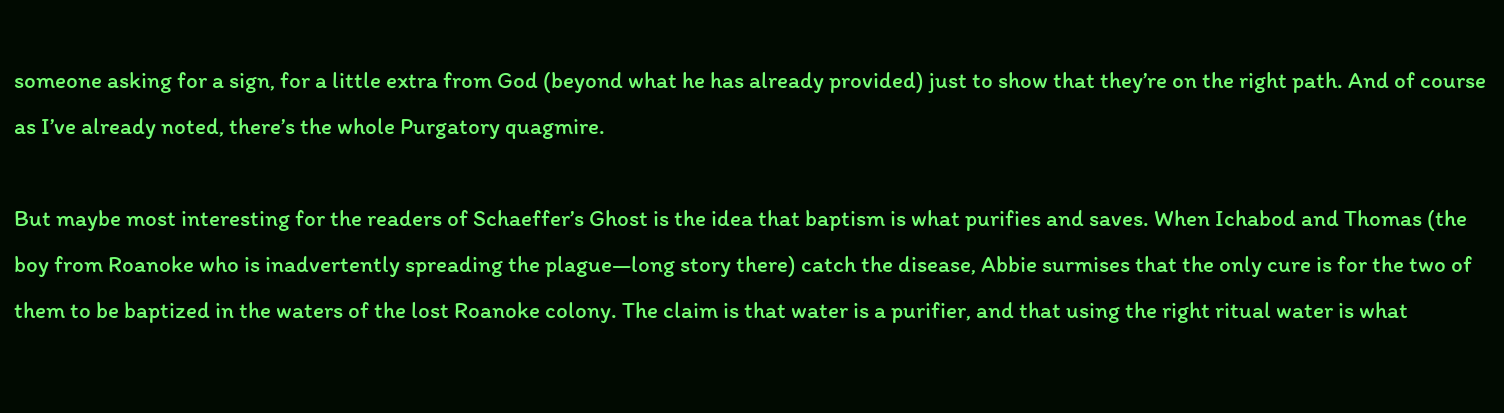someone asking for a sign, for a little extra from God (beyond what he has already provided) just to show that they’re on the right path. And of course as I’ve already noted, there’s the whole Purgatory quagmire.

But maybe most interesting for the readers of Schaeffer’s Ghost is the idea that baptism is what purifies and saves. When Ichabod and Thomas (the boy from Roanoke who is inadvertently spreading the plague—long story there) catch the disease, Abbie surmises that the only cure is for the two of them to be baptized in the waters of the lost Roanoke colony. The claim is that water is a purifier, and that using the right ritual water is what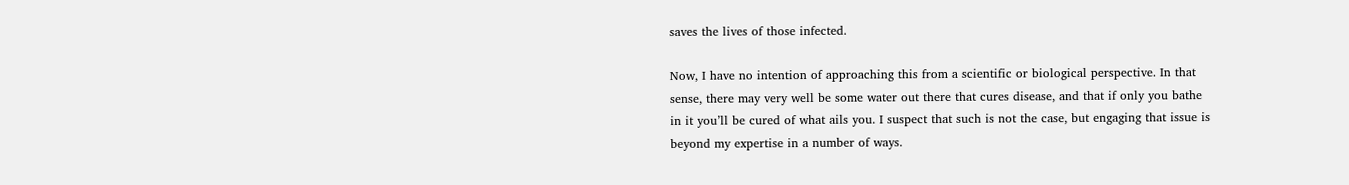saves the lives of those infected.

Now, I have no intention of approaching this from a scientific or biological perspective. In that sense, there may very well be some water out there that cures disease, and that if only you bathe in it you’ll be cured of what ails you. I suspect that such is not the case, but engaging that issue is beyond my expertise in a number of ways.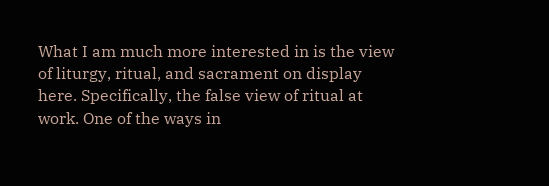What I am much more interested in is the view of liturgy, ritual, and sacrament on display here. Specifically, the false view of ritual at work. One of the ways in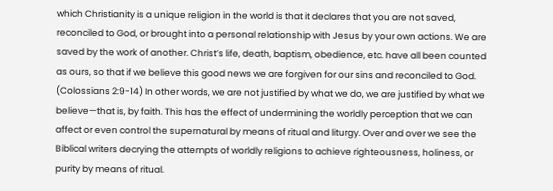which Christianity is a unique religion in the world is that it declares that you are not saved, reconciled to God, or brought into a personal relationship with Jesus by your own actions. We are saved by the work of another. Christ’s life, death, baptism, obedience, etc. have all been counted as ours, so that if we believe this good news we are forgiven for our sins and reconciled to God. (Colossians 2:9-14) In other words, we are not justified by what we do, we are justified by what we believe—that is, by faith. This has the effect of undermining the worldly perception that we can affect or even control the supernatural by means of ritual and liturgy. Over and over we see the Biblical writers decrying the attempts of worldly religions to achieve righteousness, holiness, or purity by means of ritual.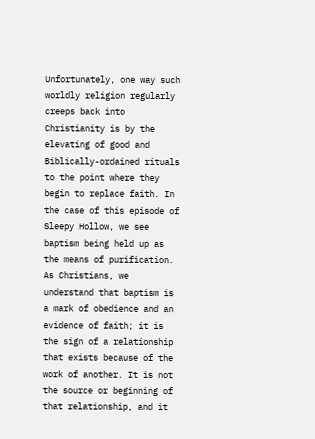Unfortunately, one way such worldly religion regularly creeps back into Christianity is by the elevating of good and Biblically-ordained rituals to the point where they begin to replace faith. In the case of this episode of Sleepy Hollow, we see baptism being held up as the means of purification. As Christians, we understand that baptism is a mark of obedience and an evidence of faith; it is the sign of a relationship that exists because of the work of another. It is not the source or beginning of that relationship, and it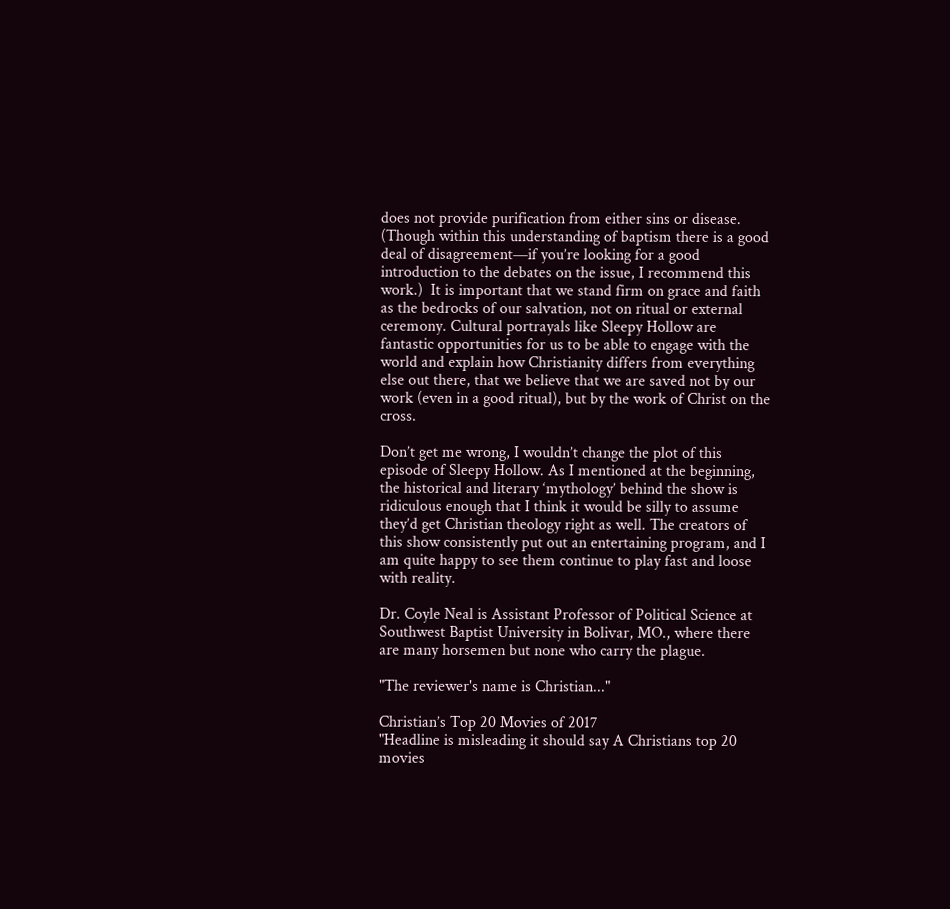does not provide purification from either sins or disease. (Though within this understanding of baptism there is a good deal of disagreement—if you’re looking for a good introduction to the debates on the issue, I recommend this work.)  It is important that we stand firm on grace and faith as the bedrocks of our salvation, not on ritual or external ceremony. Cultural portrayals like Sleepy Hollow are fantastic opportunities for us to be able to engage with the world and explain how Christianity differs from everything else out there, that we believe that we are saved not by our work (even in a good ritual), but by the work of Christ on the cross.

Don’t get me wrong, I wouldn’t change the plot of this episode of Sleepy Hollow. As I mentioned at the beginning, the historical and literary ‘mythology’ behind the show is ridiculous enough that I think it would be silly to assume they’d get Christian theology right as well. The creators of this show consistently put out an entertaining program, and I am quite happy to see them continue to play fast and loose with reality.

Dr. Coyle Neal is Assistant Professor of Political Science at Southwest Baptist University in Bolivar, MO., where there are many horsemen but none who carry the plague.

"The reviewer's name is Christian..."

Christian’s Top 20 Movies of 2017
"Headline is misleading it should say A Christians top 20 movies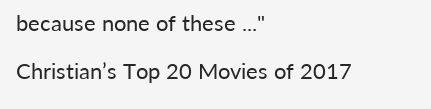because none of these ..."

Christian’s Top 20 Movies of 2017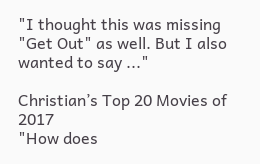"I thought this was missing "Get Out" as well. But I also wanted to say ..."

Christian’s Top 20 Movies of 2017
"How does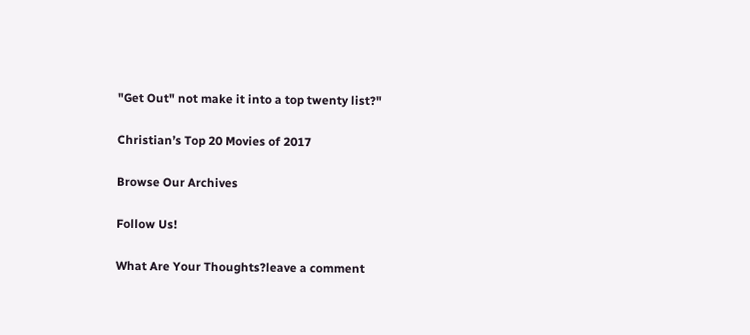"Get Out" not make it into a top twenty list?"

Christian’s Top 20 Movies of 2017

Browse Our Archives

Follow Us!

What Are Your Thoughts?leave a comment